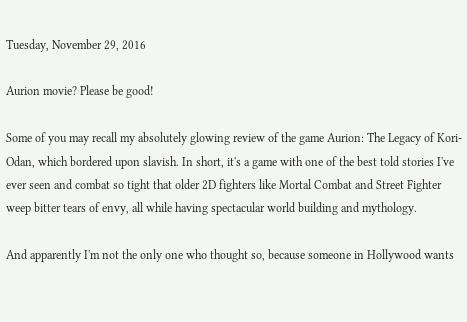Tuesday, November 29, 2016

Aurion movie? Please be good!

Some of you may recall my absolutely glowing review of the game Aurion: The Legacy of Kori-Odan, which bordered upon slavish. In short, it's a game with one of the best told stories I've ever seen and combat so tight that older 2D fighters like Mortal Combat and Street Fighter weep bitter tears of envy, all while having spectacular world building and mythology.

And apparently I'm not the only one who thought so, because someone in Hollywood wants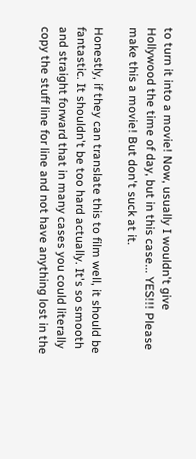to turn it into a movie! Now, usually I wouldn't give Hollywood the time of day, but in this case... YES!!! Please make this a movie! But don't suck at it.

Honestly, if they can translate this to film well, it should be fantastic. It shouldn't be too hard actually. It's so smooth and straight forward that in many cases you could literally copy the stuff line for line and not have anything lost in the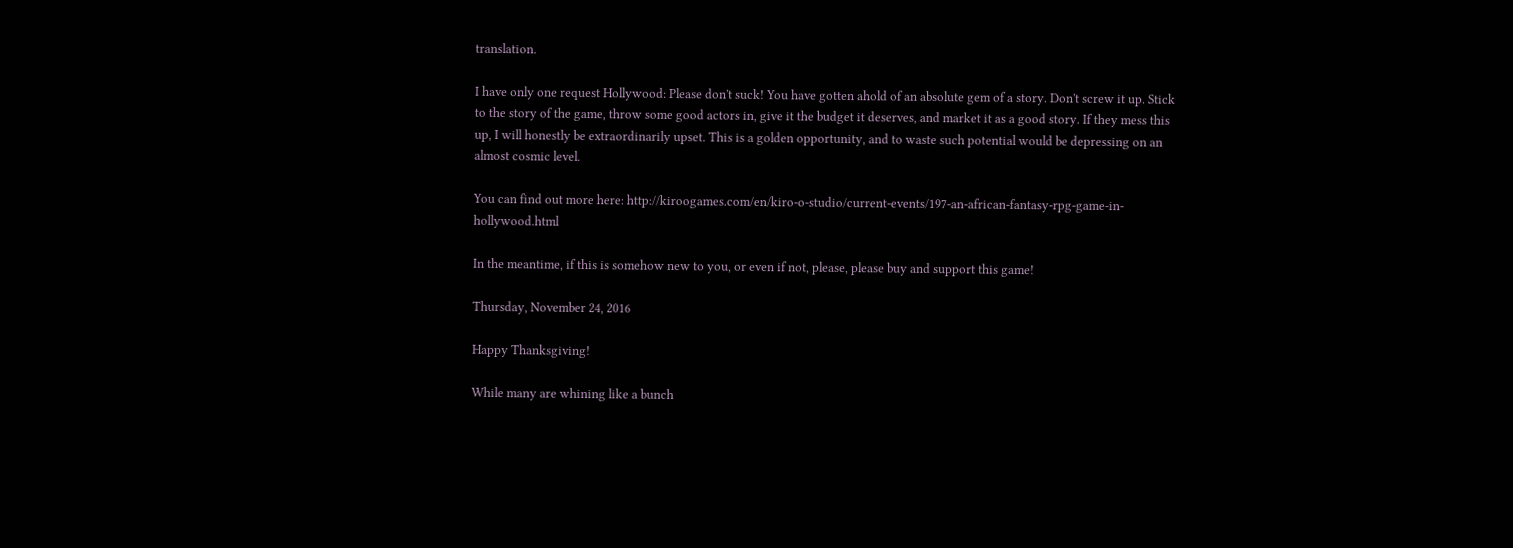translation.

I have only one request Hollywood: Please don't suck! You have gotten ahold of an absolute gem of a story. Don't screw it up. Stick to the story of the game, throw some good actors in, give it the budget it deserves, and market it as a good story. If they mess this up, I will honestly be extraordinarily upset. This is a golden opportunity, and to waste such potential would be depressing on an almost cosmic level.

You can find out more here: http://kiroogames.com/en/kiro-o-studio/current-events/197-an-african-fantasy-rpg-game-in-hollywood.html

In the meantime, if this is somehow new to you, or even if not, please, please buy and support this game!

Thursday, November 24, 2016

Happy Thanksgiving!

While many are whining like a bunch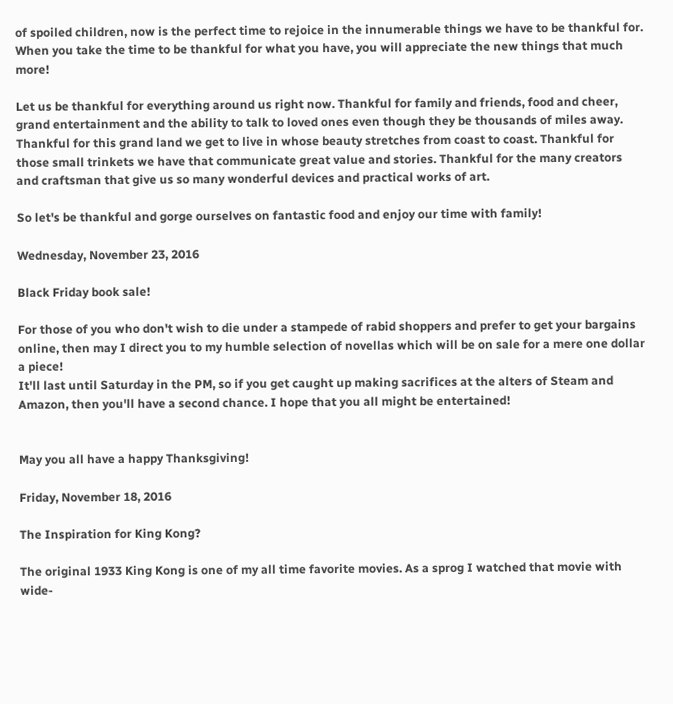of spoiled children, now is the perfect time to rejoice in the innumerable things we have to be thankful for. When you take the time to be thankful for what you have, you will appreciate the new things that much more!

Let us be thankful for everything around us right now. Thankful for family and friends, food and cheer, grand entertainment and the ability to talk to loved ones even though they be thousands of miles away. Thankful for this grand land we get to live in whose beauty stretches from coast to coast. Thankful for those small trinkets we have that communicate great value and stories. Thankful for the many creators and craftsman that give us so many wonderful devices and practical works of art.

So let's be thankful and gorge ourselves on fantastic food and enjoy our time with family!

Wednesday, November 23, 2016

Black Friday book sale!

For those of you who don't wish to die under a stampede of rabid shoppers and prefer to get your bargains online, then may I direct you to my humble selection of novellas which will be on sale for a mere one dollar a piece!
It'll last until Saturday in the PM, so if you get caught up making sacrifices at the alters of Steam and Amazon, then you'll have a second chance. I hope that you all might be entertained!


May you all have a happy Thanksgiving!

Friday, November 18, 2016

The Inspiration for King Kong?

The original 1933 King Kong is one of my all time favorite movies. As a sprog I watched that movie with wide-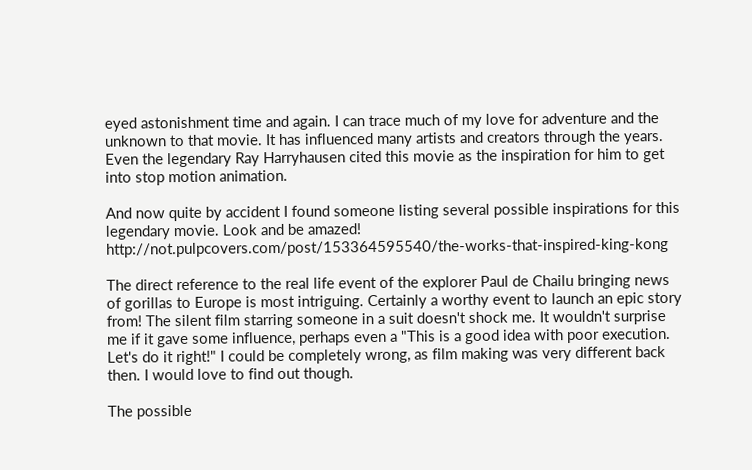eyed astonishment time and again. I can trace much of my love for adventure and the unknown to that movie. It has influenced many artists and creators through the years. Even the legendary Ray Harryhausen cited this movie as the inspiration for him to get into stop motion animation.

And now quite by accident I found someone listing several possible inspirations for this legendary movie. Look and be amazed! http://not.pulpcovers.com/post/153364595540/the-works-that-inspired-king-kong

The direct reference to the real life event of the explorer Paul de Chailu bringing news of gorillas to Europe is most intriguing. Certainly a worthy event to launch an epic story from! The silent film starring someone in a suit doesn't shock me. It wouldn't surprise me if it gave some influence, perhaps even a "This is a good idea with poor execution. Let's do it right!" I could be completely wrong, as film making was very different back then. I would love to find out though.

The possible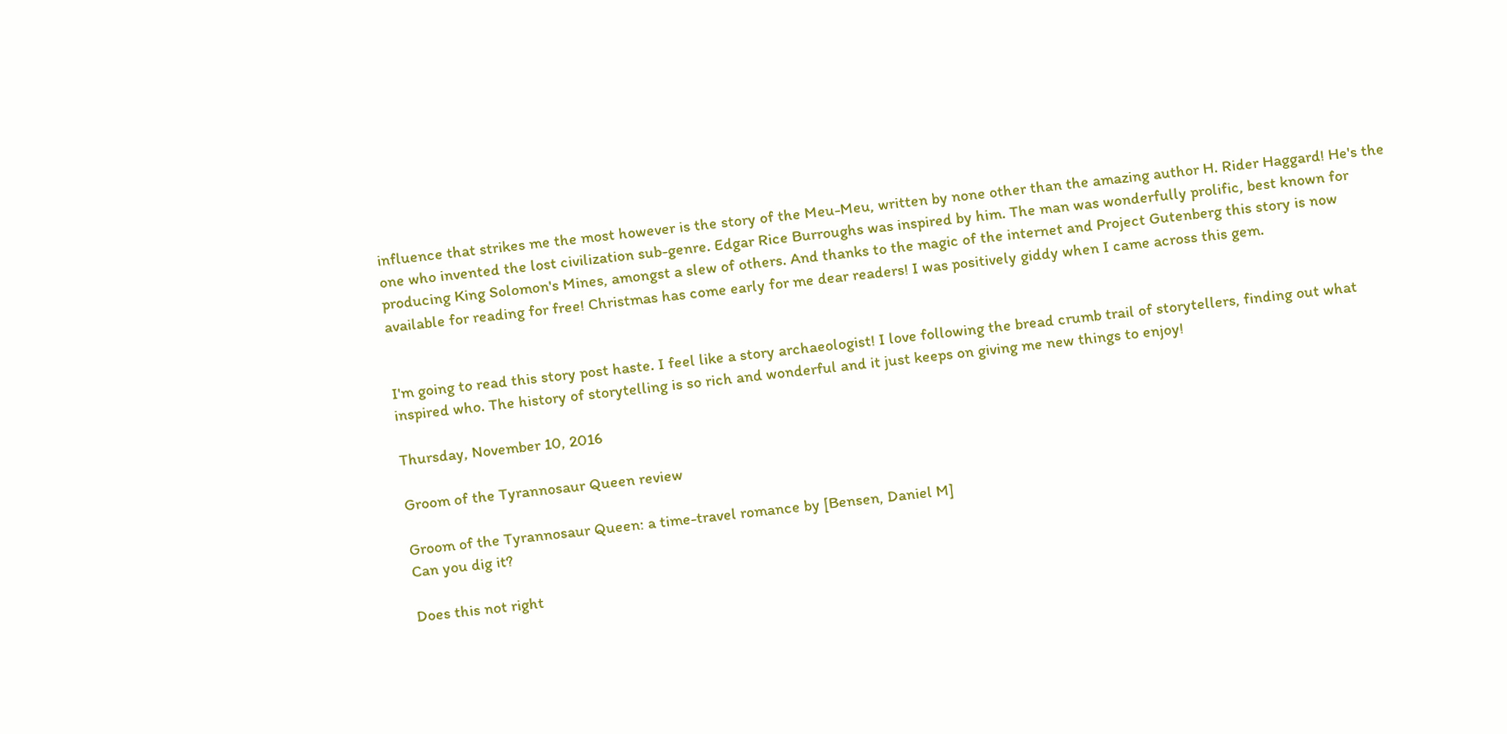influence that strikes me the most however is the story of the Meu-Meu, written by none other than the amazing author H. Rider Haggard! He's the one who invented the lost civilization sub-genre. Edgar Rice Burroughs was inspired by him. The man was wonderfully prolific, best known for producing King Solomon's Mines, amongst a slew of others. And thanks to the magic of the internet and Project Gutenberg this story is now available for reading for free! Christmas has come early for me dear readers! I was positively giddy when I came across this gem.


I'm going to read this story post haste. I feel like a story archaeologist! I love following the bread crumb trail of storytellers, finding out what inspired who. The history of storytelling is so rich and wonderful and it just keeps on giving me new things to enjoy!

Thursday, November 10, 2016

Groom of the Tyrannosaur Queen review

Groom of the Tyrannosaur Queen: a time-travel romance by [Bensen, Daniel M]
Can you dig it?

Does this not right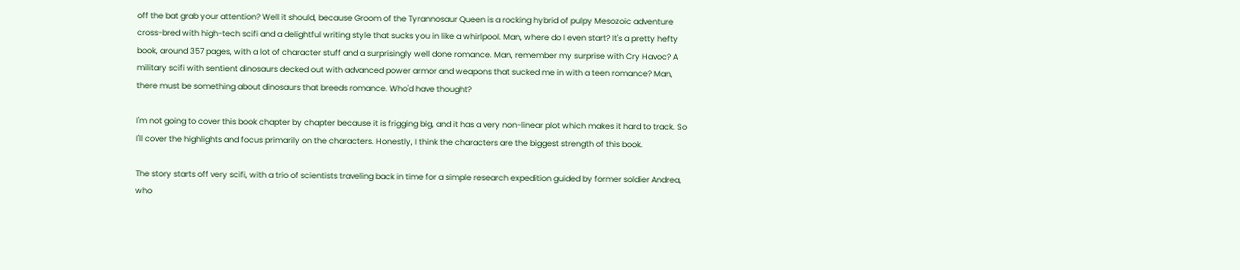off the bat grab your attention? Well it should, because Groom of the Tyrannosaur Queen is a rocking hybrid of pulpy Mesozoic adventure cross-bred with high-tech scifi and a delightful writing style that sucks you in like a whirlpool. Man, where do I even start? It's a pretty hefty book, around 357 pages, with a lot of character stuff and a surprisingly well done romance. Man, remember my surprise with Cry Havoc? A military scifi with sentient dinosaurs decked out with advanced power armor and weapons that sucked me in with a teen romance? Man, there must be something about dinosaurs that breeds romance. Who'd have thought?

I'm not going to cover this book chapter by chapter because it is frigging big, and it has a very non-linear plot which makes it hard to track. So I'll cover the highlights and focus primarily on the characters. Honestly, I think the characters are the biggest strength of this book.

The story starts off very scifi, with a trio of scientists traveling back in time for a simple research expedition guided by former soldier Andrea, who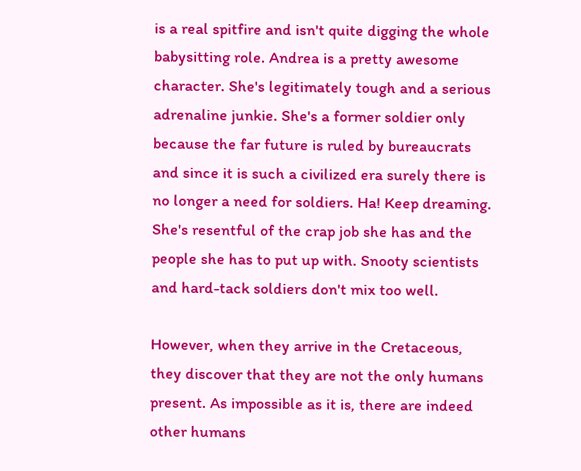is a real spitfire and isn't quite digging the whole babysitting role. Andrea is a pretty awesome character. She's legitimately tough and a serious adrenaline junkie. She's a former soldier only because the far future is ruled by bureaucrats and since it is such a civilized era surely there is no longer a need for soldiers. Ha! Keep dreaming. She's resentful of the crap job she has and the people she has to put up with. Snooty scientists and hard-tack soldiers don't mix too well.

However, when they arrive in the Cretaceous, they discover that they are not the only humans present. As impossible as it is, there are indeed other humans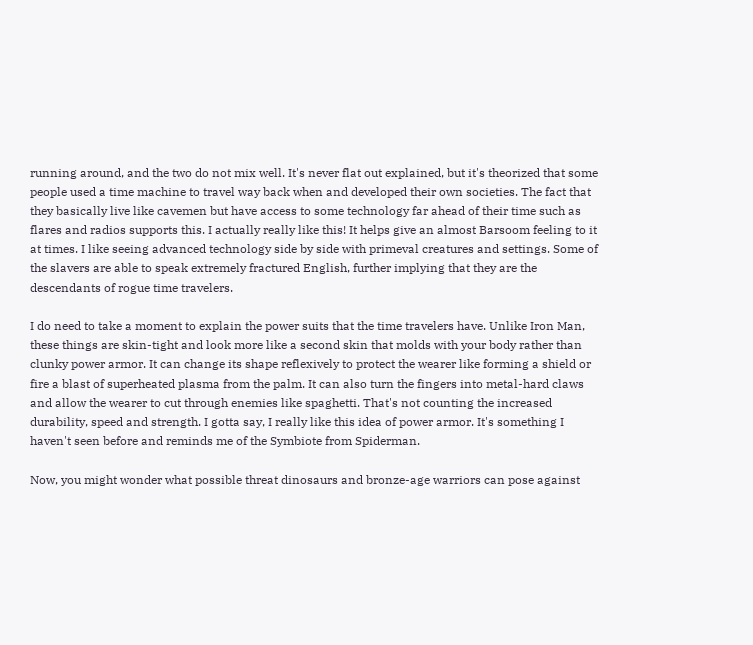running around, and the two do not mix well. It's never flat out explained, but it's theorized that some people used a time machine to travel way back when and developed their own societies. The fact that they basically live like cavemen but have access to some technology far ahead of their time such as flares and radios supports this. I actually really like this! It helps give an almost Barsoom feeling to it at times. I like seeing advanced technology side by side with primeval creatures and settings. Some of the slavers are able to speak extremely fractured English, further implying that they are the descendants of rogue time travelers.

I do need to take a moment to explain the power suits that the time travelers have. Unlike Iron Man, these things are skin-tight and look more like a second skin that molds with your body rather than clunky power armor. It can change its shape reflexively to protect the wearer like forming a shield or fire a blast of superheated plasma from the palm. It can also turn the fingers into metal-hard claws and allow the wearer to cut through enemies like spaghetti. That's not counting the increased durability, speed and strength. I gotta say, I really like this idea of power armor. It's something I haven't seen before and reminds me of the Symbiote from Spiderman.

Now, you might wonder what possible threat dinosaurs and bronze-age warriors can pose against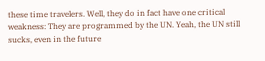these time travelers. Well, they do in fact have one critical weakness: They are programmed by the UN. Yeah, the UN still sucks, even in the future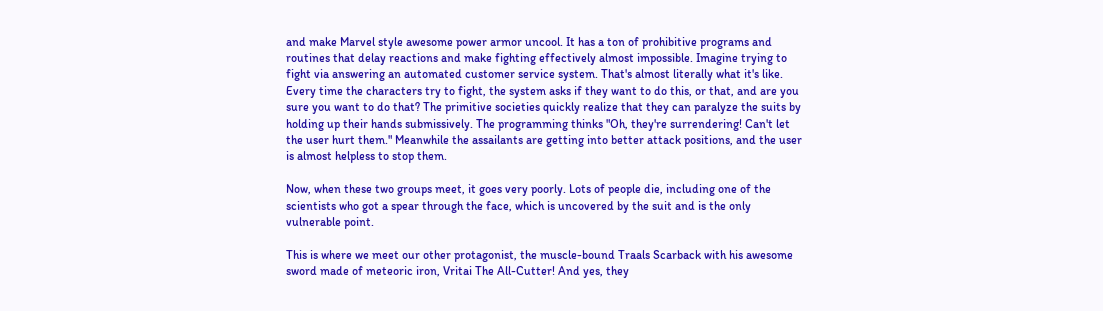and make Marvel style awesome power armor uncool. It has a ton of prohibitive programs and routines that delay reactions and make fighting effectively almost impossible. Imagine trying to fight via answering an automated customer service system. That's almost literally what it's like. Every time the characters try to fight, the system asks if they want to do this, or that, and are you sure you want to do that? The primitive societies quickly realize that they can paralyze the suits by holding up their hands submissively. The programming thinks "Oh, they're surrendering! Can't let the user hurt them." Meanwhile the assailants are getting into better attack positions, and the user is almost helpless to stop them.

Now, when these two groups meet, it goes very poorly. Lots of people die, including one of the scientists who got a spear through the face, which is uncovered by the suit and is the only vulnerable point.

This is where we meet our other protagonist, the muscle-bound Traals Scarback with his awesome sword made of meteoric iron, Vritai The All-Cutter! And yes, they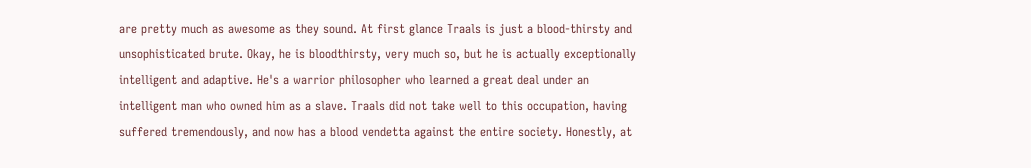are pretty much as awesome as they sound. At first glance Traals is just a blood-thirsty and unsophisticated brute. Okay, he is bloodthirsty, very much so, but he is actually exceptionally intelligent and adaptive. He's a warrior philosopher who learned a great deal under an intelligent man who owned him as a slave. Traals did not take well to this occupation, having suffered tremendously, and now has a blood vendetta against the entire society. Honestly, at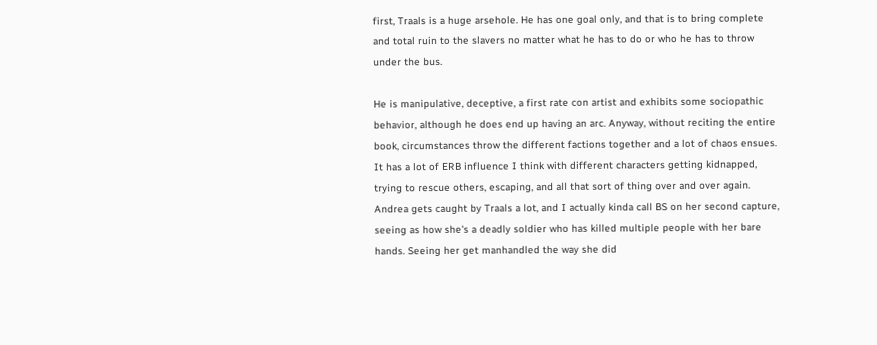first, Traals is a huge arsehole. He has one goal only, and that is to bring complete and total ruin to the slavers no matter what he has to do or who he has to throw under the bus.

He is manipulative, deceptive, a first rate con artist and exhibits some sociopathic behavior, although he does end up having an arc. Anyway, without reciting the entire book, circumstances throw the different factions together and a lot of chaos ensues. It has a lot of ERB influence I think with different characters getting kidnapped, trying to rescue others, escaping, and all that sort of thing over and over again. Andrea gets caught by Traals a lot, and I actually kinda call BS on her second capture, seeing as how she's a deadly soldier who has killed multiple people with her bare hands. Seeing her get manhandled the way she did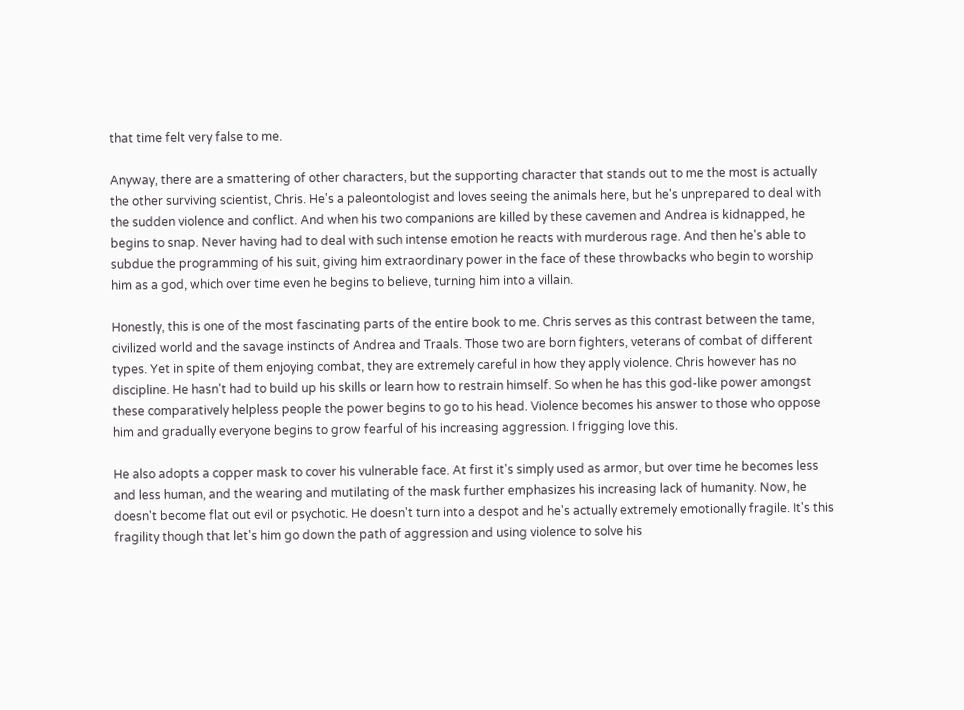that time felt very false to me.

Anyway, there are a smattering of other characters, but the supporting character that stands out to me the most is actually the other surviving scientist, Chris. He's a paleontologist and loves seeing the animals here, but he's unprepared to deal with the sudden violence and conflict. And when his two companions are killed by these cavemen and Andrea is kidnapped, he begins to snap. Never having had to deal with such intense emotion he reacts with murderous rage. And then he's able to subdue the programming of his suit, giving him extraordinary power in the face of these throwbacks who begin to worship him as a god, which over time even he begins to believe, turning him into a villain.

Honestly, this is one of the most fascinating parts of the entire book to me. Chris serves as this contrast between the tame, civilized world and the savage instincts of Andrea and Traals. Those two are born fighters, veterans of combat of different types. Yet in spite of them enjoying combat, they are extremely careful in how they apply violence. Chris however has no discipline. He hasn't had to build up his skills or learn how to restrain himself. So when he has this god-like power amongst these comparatively helpless people the power begins to go to his head. Violence becomes his answer to those who oppose him and gradually everyone begins to grow fearful of his increasing aggression. I frigging love this.

He also adopts a copper mask to cover his vulnerable face. At first it's simply used as armor, but over time he becomes less and less human, and the wearing and mutilating of the mask further emphasizes his increasing lack of humanity. Now, he doesn't become flat out evil or psychotic. He doesn't turn into a despot and he's actually extremely emotionally fragile. It's this fragility though that let's him go down the path of aggression and using violence to solve his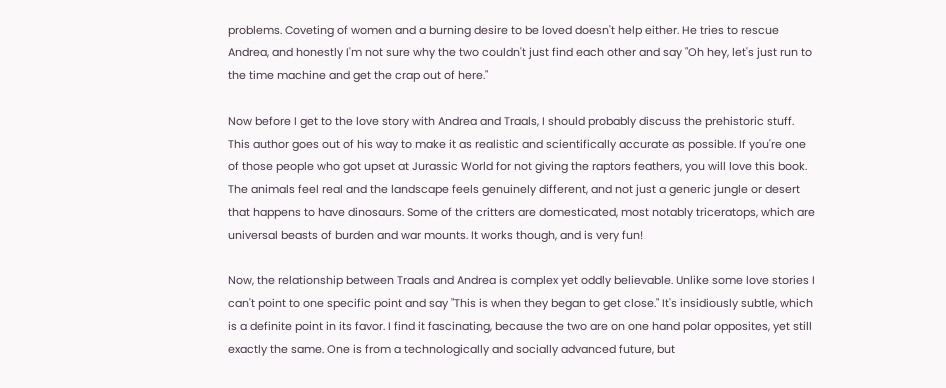problems. Coveting of women and a burning desire to be loved doesn't help either. He tries to rescue Andrea, and honestly I'm not sure why the two couldn't just find each other and say "Oh hey, let's just run to the time machine and get the crap out of here."

Now before I get to the love story with Andrea and Traals, I should probably discuss the prehistoric stuff. This author goes out of his way to make it as realistic and scientifically accurate as possible. If you're one of those people who got upset at Jurassic World for not giving the raptors feathers, you will love this book. The animals feel real and the landscape feels genuinely different, and not just a generic jungle or desert that happens to have dinosaurs. Some of the critters are domesticated, most notably triceratops, which are universal beasts of burden and war mounts. It works though, and is very fun!

Now, the relationship between Traals and Andrea is complex yet oddly believable. Unlike some love stories I can't point to one specific point and say "This is when they began to get close." It's insidiously subtle, which is a definite point in its favor. I find it fascinating, because the two are on one hand polar opposites, yet still exactly the same. One is from a technologically and socially advanced future, but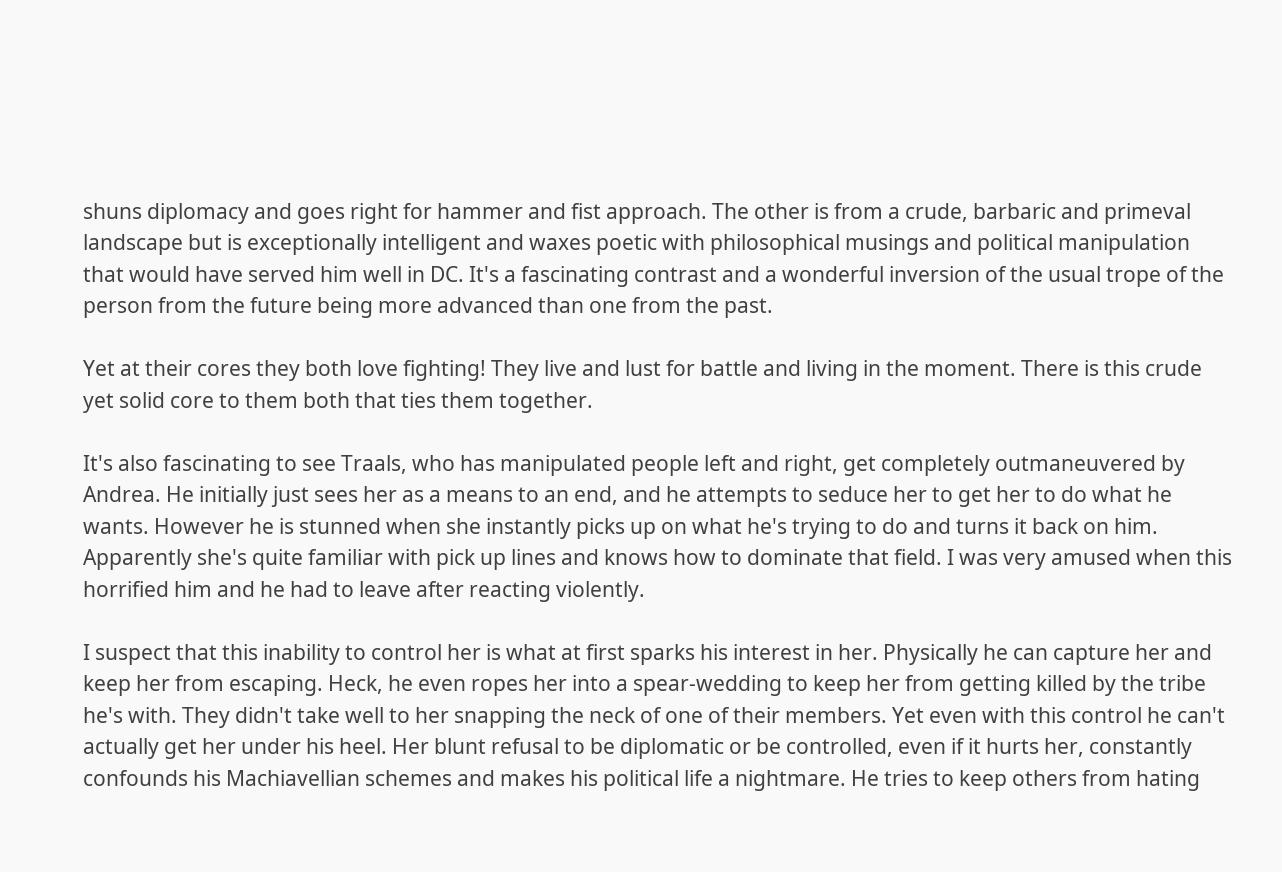shuns diplomacy and goes right for hammer and fist approach. The other is from a crude, barbaric and primeval landscape but is exceptionally intelligent and waxes poetic with philosophical musings and political manipulation that would have served him well in DC. It's a fascinating contrast and a wonderful inversion of the usual trope of the person from the future being more advanced than one from the past.

Yet at their cores they both love fighting! They live and lust for battle and living in the moment. There is this crude yet solid core to them both that ties them together.

It's also fascinating to see Traals, who has manipulated people left and right, get completely outmaneuvered by Andrea. He initially just sees her as a means to an end, and he attempts to seduce her to get her to do what he wants. However he is stunned when she instantly picks up on what he's trying to do and turns it back on him. Apparently she's quite familiar with pick up lines and knows how to dominate that field. I was very amused when this horrified him and he had to leave after reacting violently.

I suspect that this inability to control her is what at first sparks his interest in her. Physically he can capture her and keep her from escaping. Heck, he even ropes her into a spear-wedding to keep her from getting killed by the tribe he's with. They didn't take well to her snapping the neck of one of their members. Yet even with this control he can't actually get her under his heel. Her blunt refusal to be diplomatic or be controlled, even if it hurts her, constantly confounds his Machiavellian schemes and makes his political life a nightmare. He tries to keep others from hating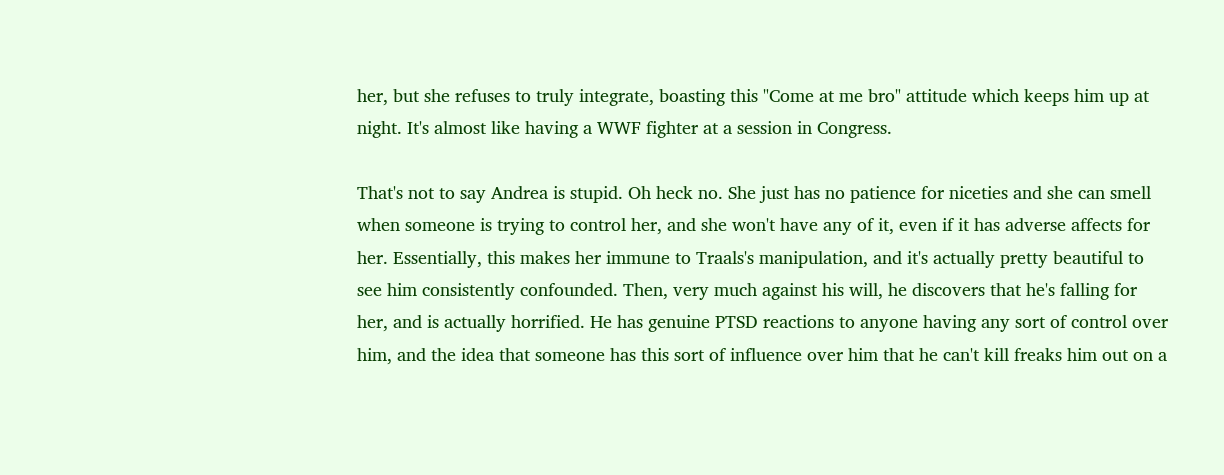her, but she refuses to truly integrate, boasting this "Come at me bro" attitude which keeps him up at night. It's almost like having a WWF fighter at a session in Congress.

That's not to say Andrea is stupid. Oh heck no. She just has no patience for niceties and she can smell when someone is trying to control her, and she won't have any of it, even if it has adverse affects for her. Essentially, this makes her immune to Traals's manipulation, and it's actually pretty beautiful to see him consistently confounded. Then, very much against his will, he discovers that he's falling for her, and is actually horrified. He has genuine PTSD reactions to anyone having any sort of control over him, and the idea that someone has this sort of influence over him that he can't kill freaks him out on a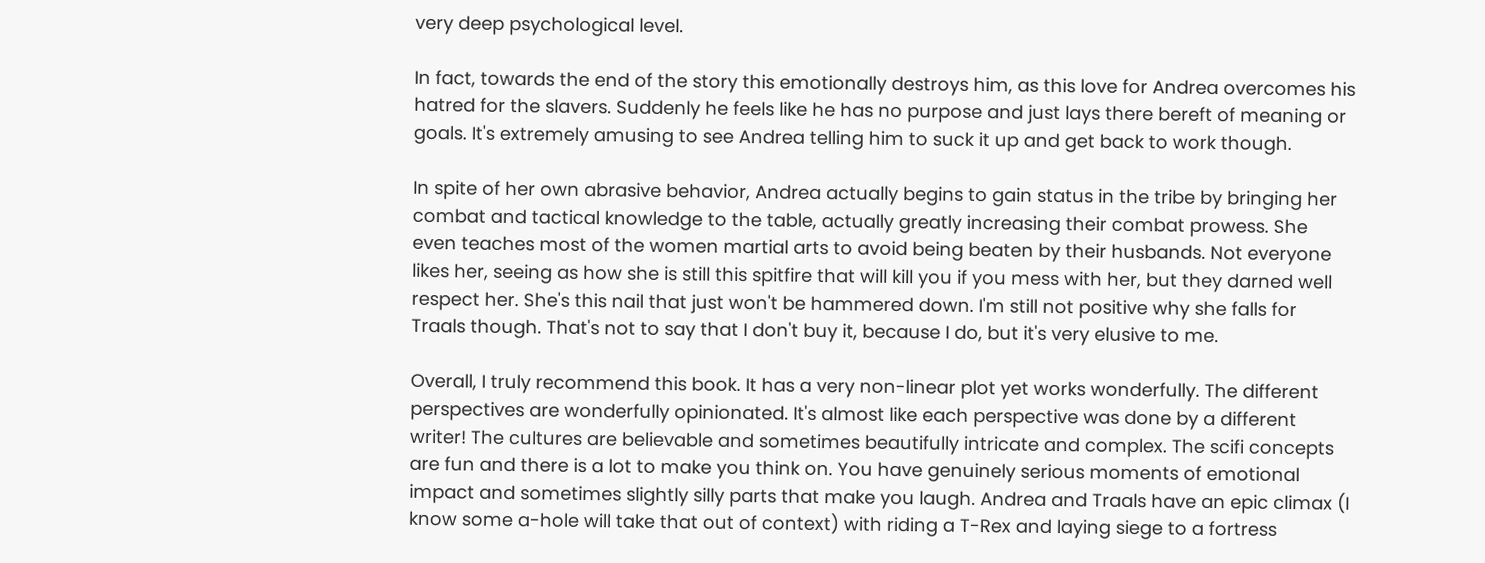very deep psychological level.

In fact, towards the end of the story this emotionally destroys him, as this love for Andrea overcomes his hatred for the slavers. Suddenly he feels like he has no purpose and just lays there bereft of meaning or goals. It's extremely amusing to see Andrea telling him to suck it up and get back to work though.

In spite of her own abrasive behavior, Andrea actually begins to gain status in the tribe by bringing her combat and tactical knowledge to the table, actually greatly increasing their combat prowess. She even teaches most of the women martial arts to avoid being beaten by their husbands. Not everyone likes her, seeing as how she is still this spitfire that will kill you if you mess with her, but they darned well respect her. She's this nail that just won't be hammered down. I'm still not positive why she falls for Traals though. That's not to say that I don't buy it, because I do, but it's very elusive to me.

Overall, I truly recommend this book. It has a very non-linear plot yet works wonderfully. The different perspectives are wonderfully opinionated. It's almost like each perspective was done by a different writer! The cultures are believable and sometimes beautifully intricate and complex. The scifi concepts are fun and there is a lot to make you think on. You have genuinely serious moments of emotional impact and sometimes slightly silly parts that make you laugh. Andrea and Traals have an epic climax (I know some a-hole will take that out of context) with riding a T-Rex and laying siege to a fortress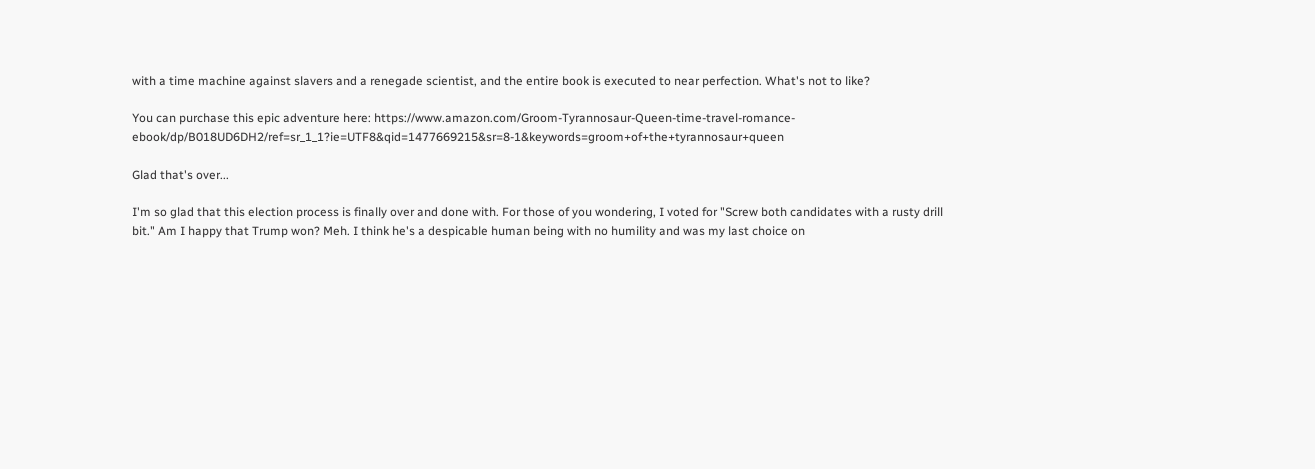with a time machine against slavers and a renegade scientist, and the entire book is executed to near perfection. What's not to like?

You can purchase this epic adventure here: https://www.amazon.com/Groom-Tyrannosaur-Queen-time-travel-romance-ebook/dp/B018UD6DH2/ref=sr_1_1?ie=UTF8&qid=1477669215&sr=8-1&keywords=groom+of+the+tyrannosaur+queen

Glad that's over...

I'm so glad that this election process is finally over and done with. For those of you wondering, I voted for "Screw both candidates with a rusty drill bit." Am I happy that Trump won? Meh. I think he's a despicable human being with no humility and was my last choice on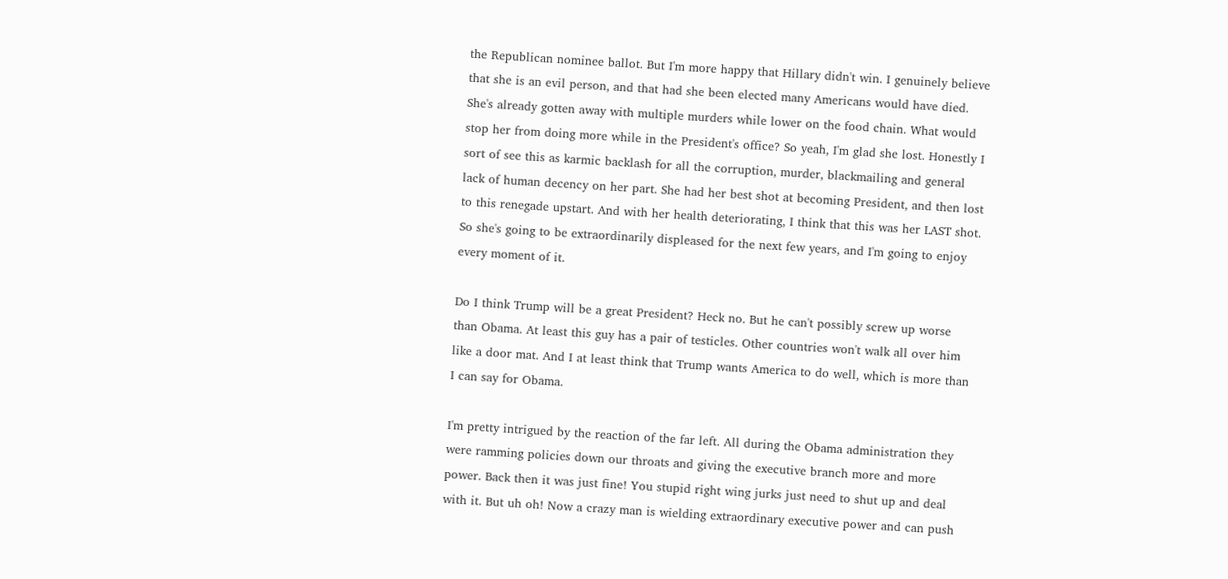the Republican nominee ballot. But I'm more happy that Hillary didn't win. I genuinely believe that she is an evil person, and that had she been elected many Americans would have died. She's already gotten away with multiple murders while lower on the food chain. What would stop her from doing more while in the President's office? So yeah, I'm glad she lost. Honestly I sort of see this as karmic backlash for all the corruption, murder, blackmailing and general lack of human decency on her part. She had her best shot at becoming President, and then lost to this renegade upstart. And with her health deteriorating, I think that this was her LAST shot. So she's going to be extraordinarily displeased for the next few years, and I'm going to enjoy every moment of it.

Do I think Trump will be a great President? Heck no. But he can't possibly screw up worse than Obama. At least this guy has a pair of testicles. Other countries won't walk all over him like a door mat. And I at least think that Trump wants America to do well, which is more than I can say for Obama.

I'm pretty intrigued by the reaction of the far left. All during the Obama administration they were ramming policies down our throats and giving the executive branch more and more power. Back then it was just fine! You stupid right wing jurks just need to shut up and deal with it. But uh oh! Now a crazy man is wielding extraordinary executive power and can push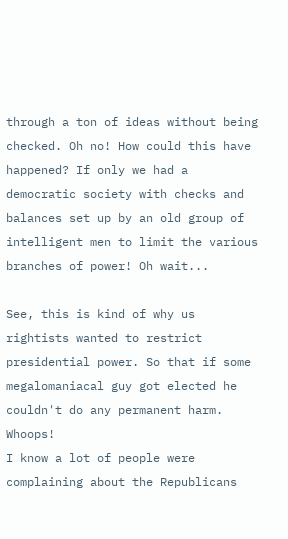through a ton of ideas without being checked. Oh no! How could this have happened? If only we had a democratic society with checks and balances set up by an old group of intelligent men to limit the various branches of power! Oh wait...

See, this is kind of why us rightists wanted to restrict presidential power. So that if some megalomaniacal guy got elected he couldn't do any permanent harm. Whoops!
I know a lot of people were complaining about the Republicans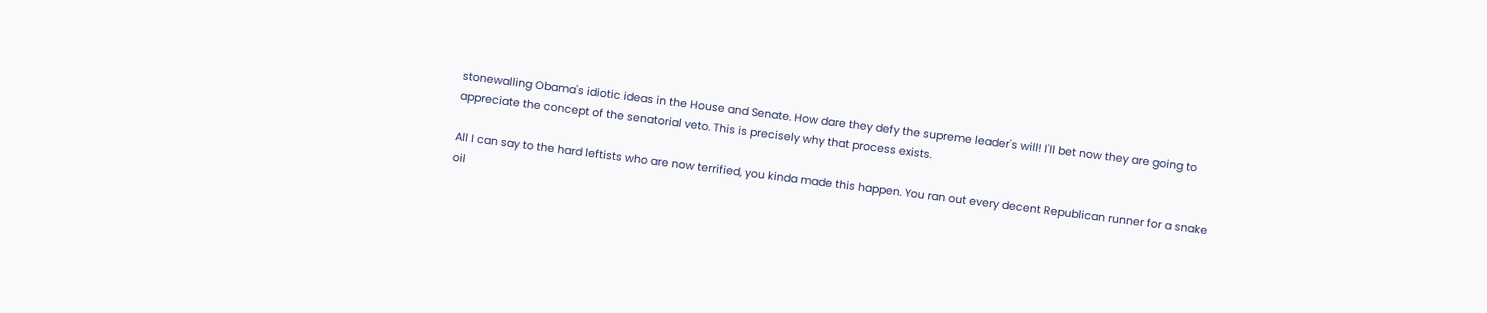stonewalling Obama's idiotic ideas in the House and Senate. How dare they defy the supreme leader's will! I'll bet now they are going to appreciate the concept of the senatorial veto. This is precisely why that process exists.

All I can say to the hard leftists who are now terrified, you kinda made this happen. You ran out every decent Republican runner for a snake oil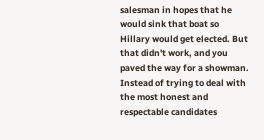salesman in hopes that he would sink that boat so Hillary would get elected. But that didn't work, and you paved the way for a showman. Instead of trying to deal with the most honest and respectable candidates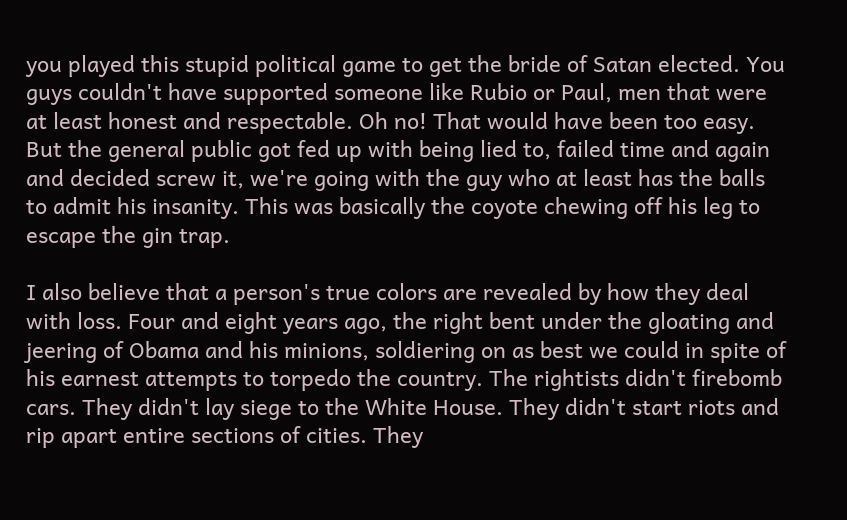you played this stupid political game to get the bride of Satan elected. You guys couldn't have supported someone like Rubio or Paul, men that were at least honest and respectable. Oh no! That would have been too easy. But the general public got fed up with being lied to, failed time and again and decided screw it, we're going with the guy who at least has the balls to admit his insanity. This was basically the coyote chewing off his leg to escape the gin trap.

I also believe that a person's true colors are revealed by how they deal with loss. Four and eight years ago, the right bent under the gloating and jeering of Obama and his minions, soldiering on as best we could in spite of his earnest attempts to torpedo the country. The rightists didn't firebomb cars. They didn't lay siege to the White House. They didn't start riots and rip apart entire sections of cities. They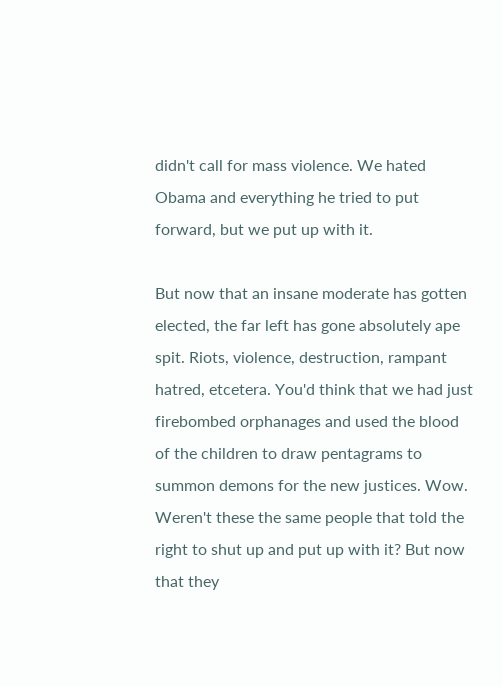didn't call for mass violence. We hated Obama and everything he tried to put forward, but we put up with it.

But now that an insane moderate has gotten elected, the far left has gone absolutely ape spit. Riots, violence, destruction, rampant hatred, etcetera. You'd think that we had just firebombed orphanages and used the blood of the children to draw pentagrams to summon demons for the new justices. Wow. Weren't these the same people that told the right to shut up and put up with it? But now that they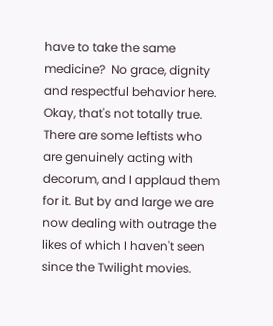have to take the same medicine?  No grace, dignity and respectful behavior here. Okay, that's not totally true. There are some leftists who are genuinely acting with decorum, and I applaud them for it. But by and large we are now dealing with outrage the likes of which I haven't seen since the Twilight movies.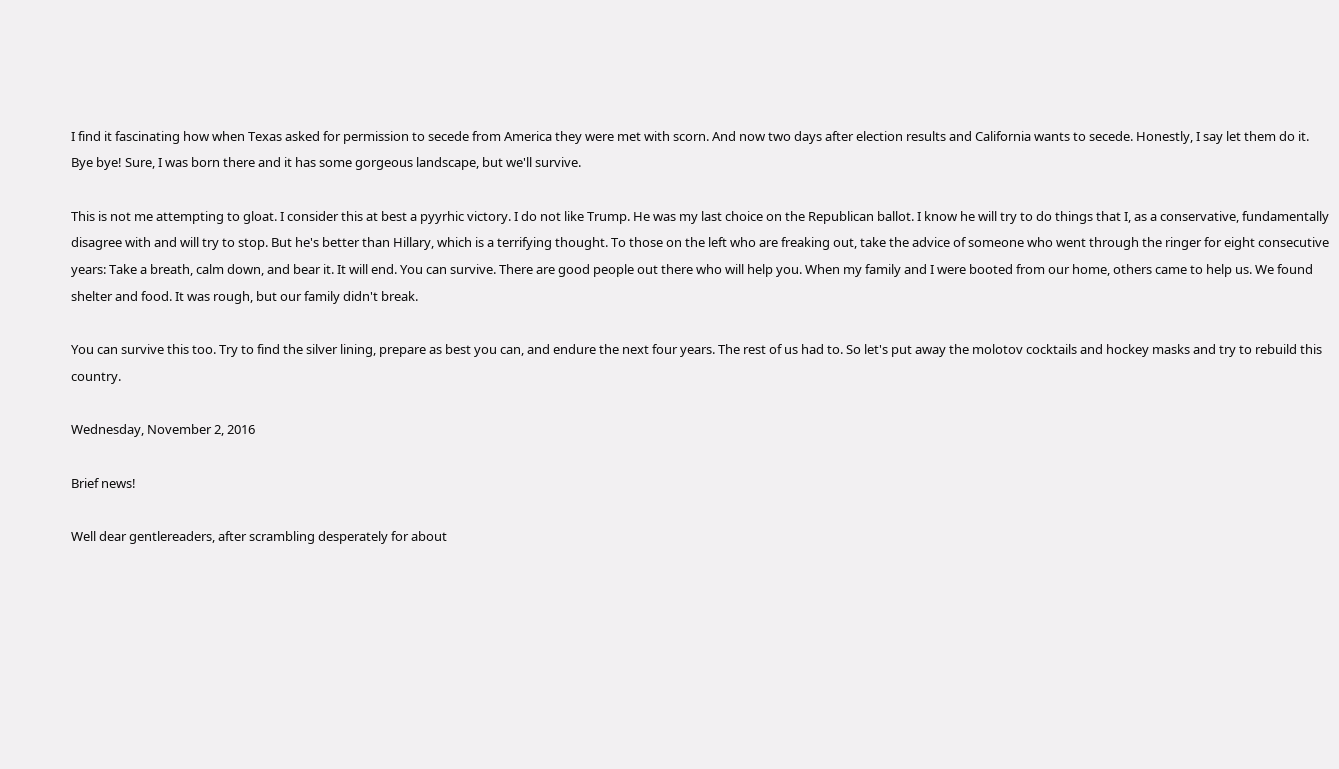I find it fascinating how when Texas asked for permission to secede from America they were met with scorn. And now two days after election results and California wants to secede. Honestly, I say let them do it. Bye bye! Sure, I was born there and it has some gorgeous landscape, but we'll survive.

This is not me attempting to gloat. I consider this at best a pyyrhic victory. I do not like Trump. He was my last choice on the Republican ballot. I know he will try to do things that I, as a conservative, fundamentally disagree with and will try to stop. But he's better than Hillary, which is a terrifying thought. To those on the left who are freaking out, take the advice of someone who went through the ringer for eight consecutive years: Take a breath, calm down, and bear it. It will end. You can survive. There are good people out there who will help you. When my family and I were booted from our home, others came to help us. We found shelter and food. It was rough, but our family didn't break.

You can survive this too. Try to find the silver lining, prepare as best you can, and endure the next four years. The rest of us had to. So let's put away the molotov cocktails and hockey masks and try to rebuild this country.

Wednesday, November 2, 2016

Brief news!

Well dear gentlereaders, after scrambling desperately for about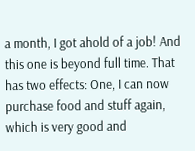a month, I got ahold of a job! And this one is beyond full time. That has two effects: One, I can now purchase food and stuff again, which is very good and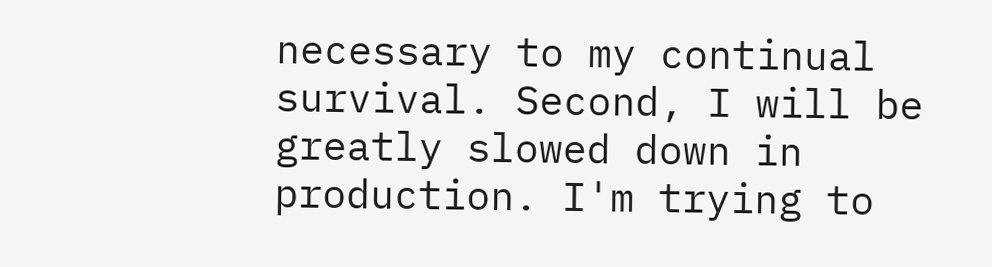necessary to my continual survival. Second, I will be greatly slowed down in production. I'm trying to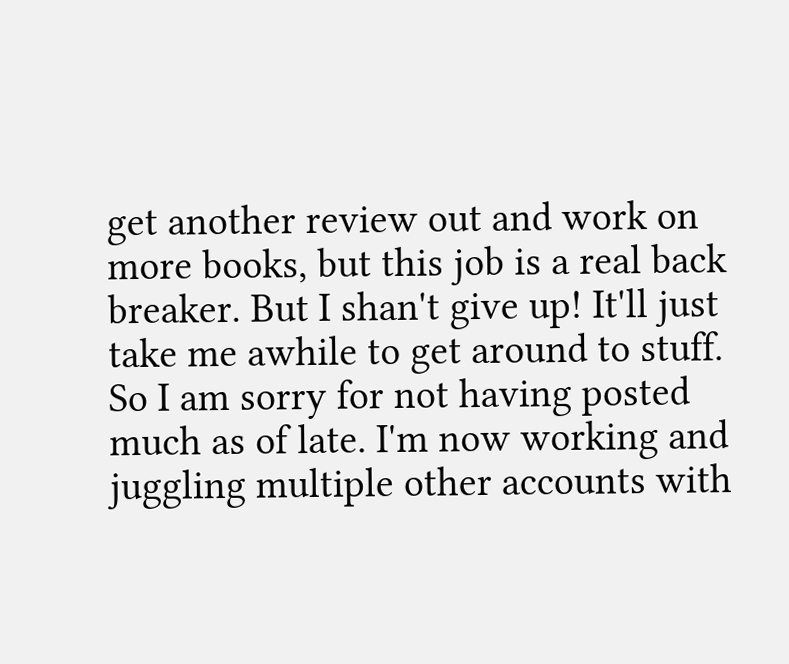get another review out and work on more books, but this job is a real back breaker. But I shan't give up! It'll just take me awhile to get around to stuff. So I am sorry for not having posted much as of late. I'm now working and juggling multiple other accounts with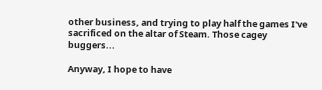other business, and trying to play half the games I've sacrificed on the altar of Steam. Those cagey buggers...

Anyway, I hope to have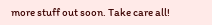more stuff out soon. Take care all!